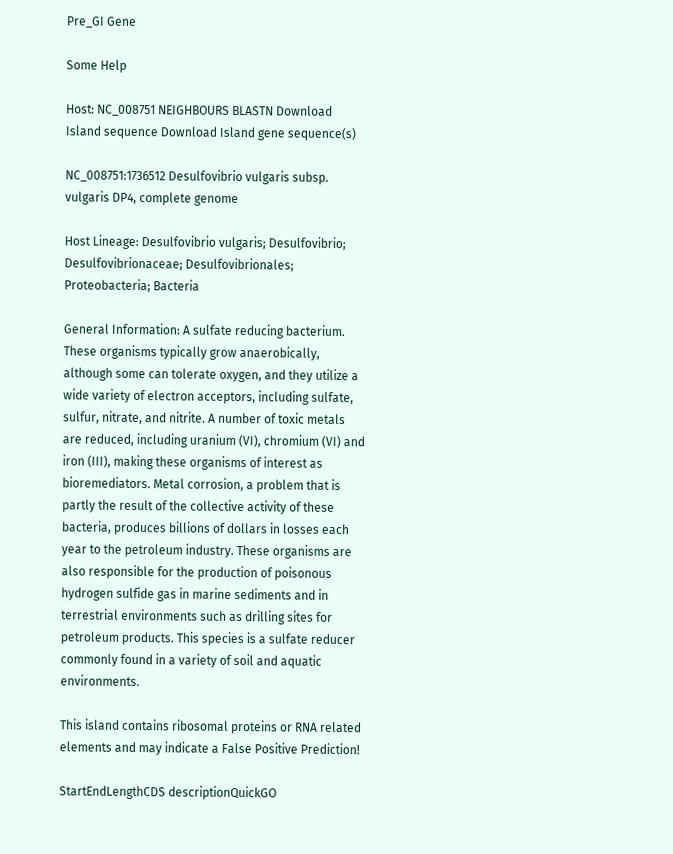Pre_GI Gene

Some Help

Host: NC_008751 NEIGHBOURS BLASTN Download Island sequence Download Island gene sequence(s)

NC_008751:1736512 Desulfovibrio vulgaris subsp. vulgaris DP4, complete genome

Host Lineage: Desulfovibrio vulgaris; Desulfovibrio; Desulfovibrionaceae; Desulfovibrionales; Proteobacteria; Bacteria

General Information: A sulfate reducing bacterium. These organisms typically grow anaerobically, although some can tolerate oxygen, and they utilize a wide variety of electron acceptors, including sulfate, sulfur, nitrate, and nitrite. A number of toxic metals are reduced, including uranium (VI), chromium (VI) and iron (III), making these organisms of interest as bioremediators. Metal corrosion, a problem that is partly the result of the collective activity of these bacteria, produces billions of dollars in losses each year to the petroleum industry. These organisms are also responsible for the production of poisonous hydrogen sulfide gas in marine sediments and in terrestrial environments such as drilling sites for petroleum products. This species is a sulfate reducer commonly found in a variety of soil and aquatic environments.

This island contains ribosomal proteins or RNA related elements and may indicate a False Positive Prediction!

StartEndLengthCDS descriptionQuickGO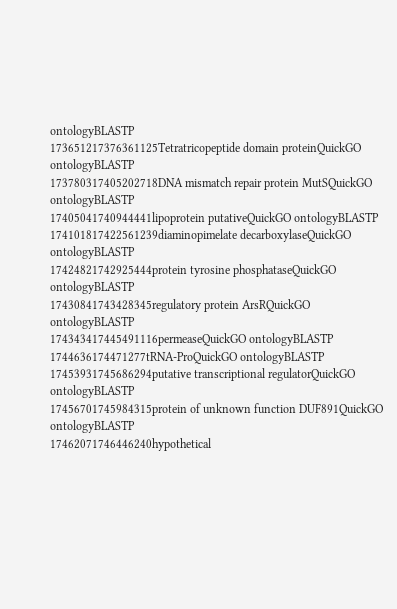ontologyBLASTP
173651217376361125Tetratricopeptide domain proteinQuickGO ontologyBLASTP
173780317405202718DNA mismatch repair protein MutSQuickGO ontologyBLASTP
17405041740944441lipoprotein putativeQuickGO ontologyBLASTP
174101817422561239diaminopimelate decarboxylaseQuickGO ontologyBLASTP
17424821742925444protein tyrosine phosphataseQuickGO ontologyBLASTP
17430841743428345regulatory protein ArsRQuickGO ontologyBLASTP
174343417445491116permeaseQuickGO ontologyBLASTP
1744636174471277tRNA-ProQuickGO ontologyBLASTP
17453931745686294putative transcriptional regulatorQuickGO ontologyBLASTP
17456701745984315protein of unknown function DUF891QuickGO ontologyBLASTP
17462071746446240hypothetical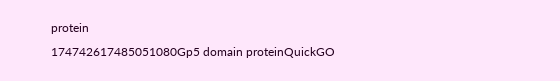protein
174742617485051080Gp5 domain proteinQuickGO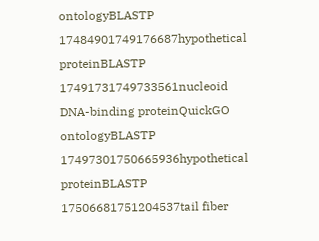ontologyBLASTP
17484901749176687hypothetical proteinBLASTP
17491731749733561nucleoid DNA-binding proteinQuickGO ontologyBLASTP
17497301750665936hypothetical proteinBLASTP
17506681751204537tail fiber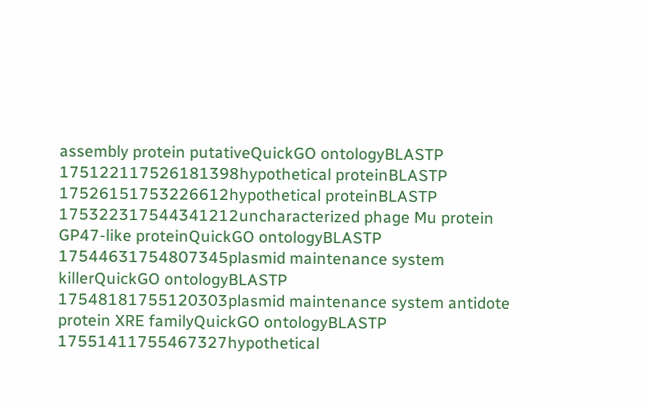assembly protein putativeQuickGO ontologyBLASTP
175122117526181398hypothetical proteinBLASTP
17526151753226612hypothetical proteinBLASTP
175322317544341212uncharacterized phage Mu protein GP47-like proteinQuickGO ontologyBLASTP
17544631754807345plasmid maintenance system killerQuickGO ontologyBLASTP
17548181755120303plasmid maintenance system antidote protein XRE familyQuickGO ontologyBLASTP
17551411755467327hypothetical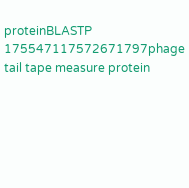proteinBLASTP
175547117572671797phage tail tape measure protein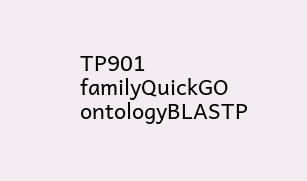TP901 familyQuickGO ontologyBLASTP